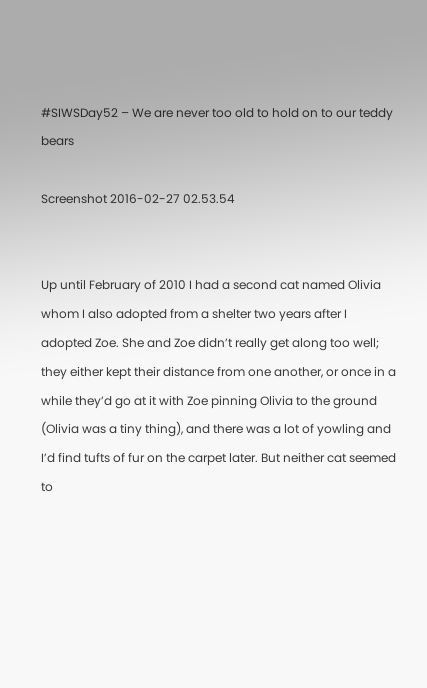#SIWSDay52 – We are never too old to hold on to our teddy bears

Screenshot 2016-02-27 02.53.54


Up until February of 2010 I had a second cat named Olivia whom I also adopted from a shelter two years after I adopted Zoe. She and Zoe didn’t really get along too well; they either kept their distance from one another, or once in a while they’d go at it with Zoe pinning Olivia to the ground (Olivia was a tiny thing), and there was a lot of yowling and I’d find tufts of fur on the carpet later. But neither cat seemed to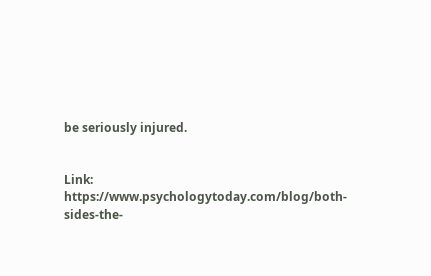be seriously injured.


Link:   https://www.psychologytoday.com/blog/both-sides-the-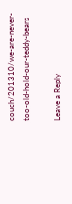couch/201310/we-are-never-too-old-hold-our-teddy-bears

Leave a Reply